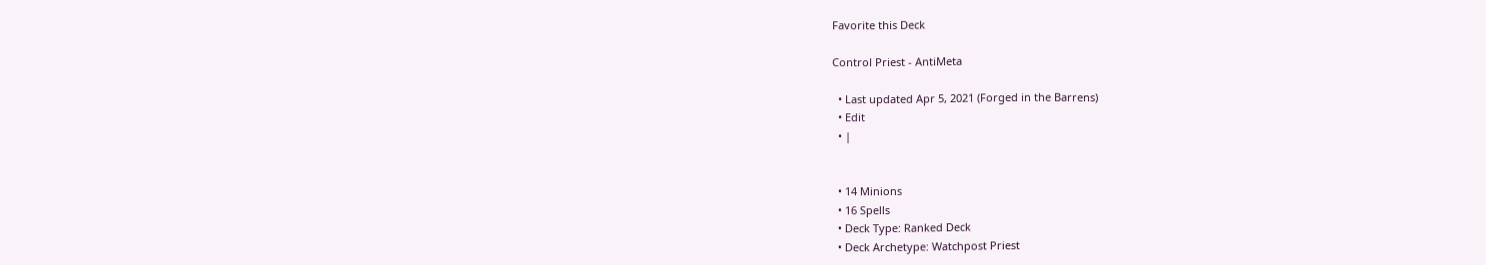Favorite this Deck

Control Priest - AntiMeta

  • Last updated Apr 5, 2021 (Forged in the Barrens)
  • Edit
  • |


  • 14 Minions
  • 16 Spells
  • Deck Type: Ranked Deck
  • Deck Archetype: Watchpost Priest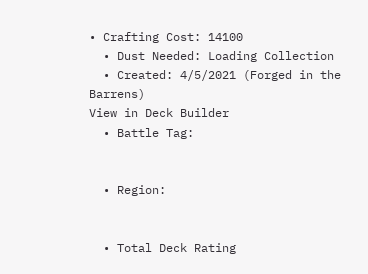• Crafting Cost: 14100
  • Dust Needed: Loading Collection
  • Created: 4/5/2021 (Forged in the Barrens)
View in Deck Builder
  • Battle Tag:


  • Region:


  • Total Deck Rating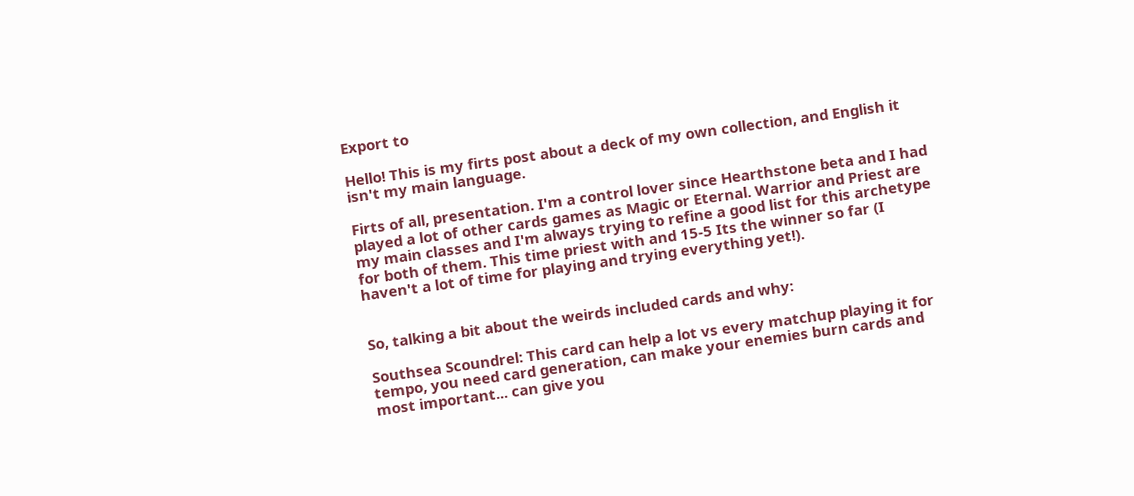Export to

Hello! This is my firts post about a deck of my own collection, and English it isn't my main language.

Firts of all, presentation. I'm a control lover since Hearthstone beta and I had played a lot of other cards games as Magic or Eternal. Warrior and Priest are my main classes and I'm always trying to refine a good list for this archetype for both of them. This time priest with and 15-5 Its the winner so far (I haven't a lot of time for playing and trying everything yet!).


So, talking a bit about the weirds included cards and why:

Southsea Scoundrel: This card can help a lot vs every matchup playing it for tempo, you need card generation, can make your enemies burn cards and most important... can give you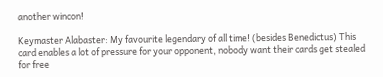another wincon!

Keymaster Alabaster: My favourite legendary of all time! (besides Benedictus) This card enables a lot of pressure for your opponent, nobody want their cards get stealed for free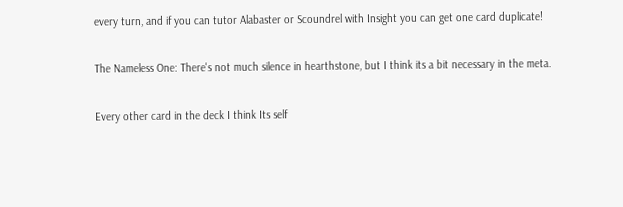every turn, and if you can tutor Alabaster or Scoundrel with Insight you can get one card duplicate!

The Nameless One: There's not much silence in hearthstone, but I think its a bit necessary in the meta.

Every other card in the deck I think Its self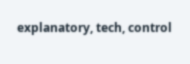explanatory, tech, control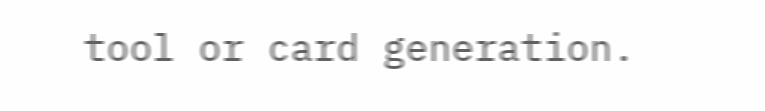tool or card generation.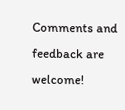Comments and feedback are welcome!